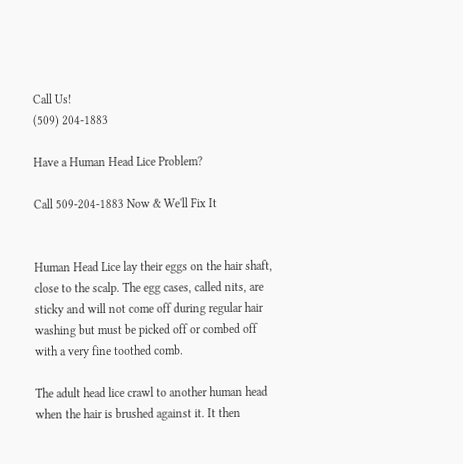Call Us!
(509) 204-1883

Have a Human Head Lice Problem?

Call 509-204-1883 Now & We'll Fix It


Human Head Lice lay their eggs on the hair shaft, close to the scalp. The egg cases, called nits, are sticky and will not come off during regular hair washing but must be picked off or combed off with a very fine toothed comb.

The adult head lice crawl to another human head when the hair is brushed against it. It then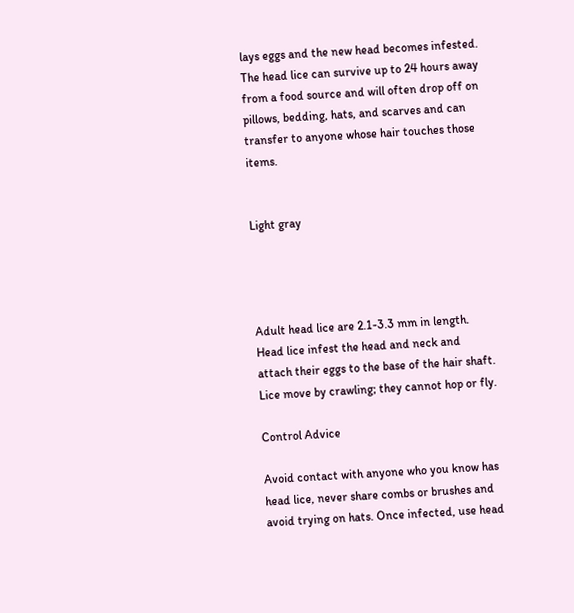lays eggs and the new head becomes infested. The head lice can survive up to 24 hours away from a food source and will often drop off on pillows, bedding, hats, and scarves and can transfer to anyone whose hair touches those items.


Light gray




Adult head lice are 2.1-3.3 mm in length. Head lice infest the head and neck and attach their eggs to the base of the hair shaft. Lice move by crawling; they cannot hop or fly.

Control Advice

Avoid contact with anyone who you know has head lice, never share combs or brushes and avoid trying on hats. Once infected, use head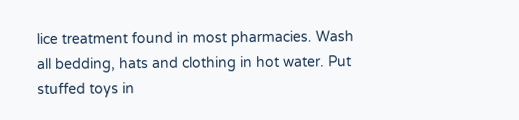lice treatment found in most pharmacies. Wash all bedding, hats and clothing in hot water. Put stuffed toys in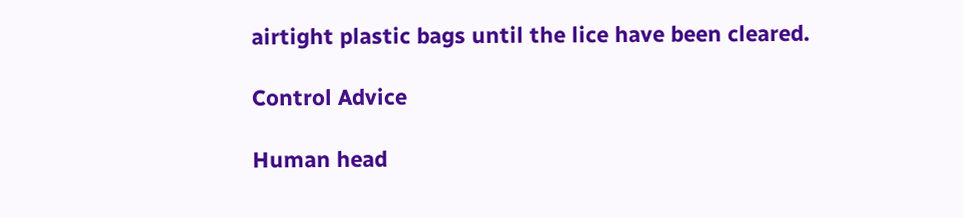airtight plastic bags until the lice have been cleared.

Control Advice

Human head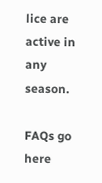lice are active in any season.

FAQs go here